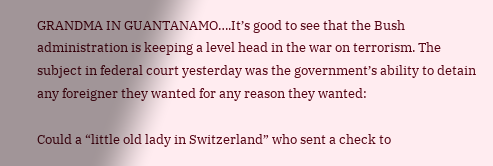GRANDMA IN GUANTANAMO….It’s good to see that the Bush administration is keeping a level head in the war on terrorism. The subject in federal court yesterday was the government’s ability to detain any foreigner they wanted for any reason they wanted:

Could a “little old lady in Switzerland” who sent a check to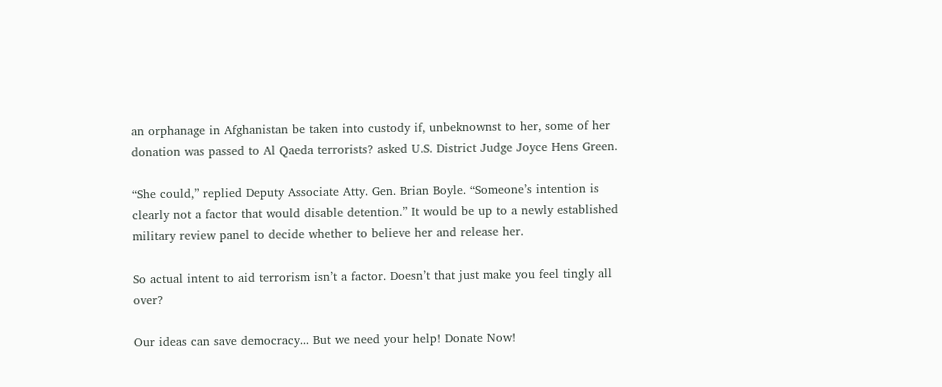an orphanage in Afghanistan be taken into custody if, unbeknownst to her, some of her donation was passed to Al Qaeda terrorists? asked U.S. District Judge Joyce Hens Green.

“She could,” replied Deputy Associate Atty. Gen. Brian Boyle. “Someone’s intention is clearly not a factor that would disable detention.” It would be up to a newly established military review panel to decide whether to believe her and release her.

So actual intent to aid terrorism isn’t a factor. Doesn’t that just make you feel tingly all over?

Our ideas can save democracy... But we need your help! Donate Now!